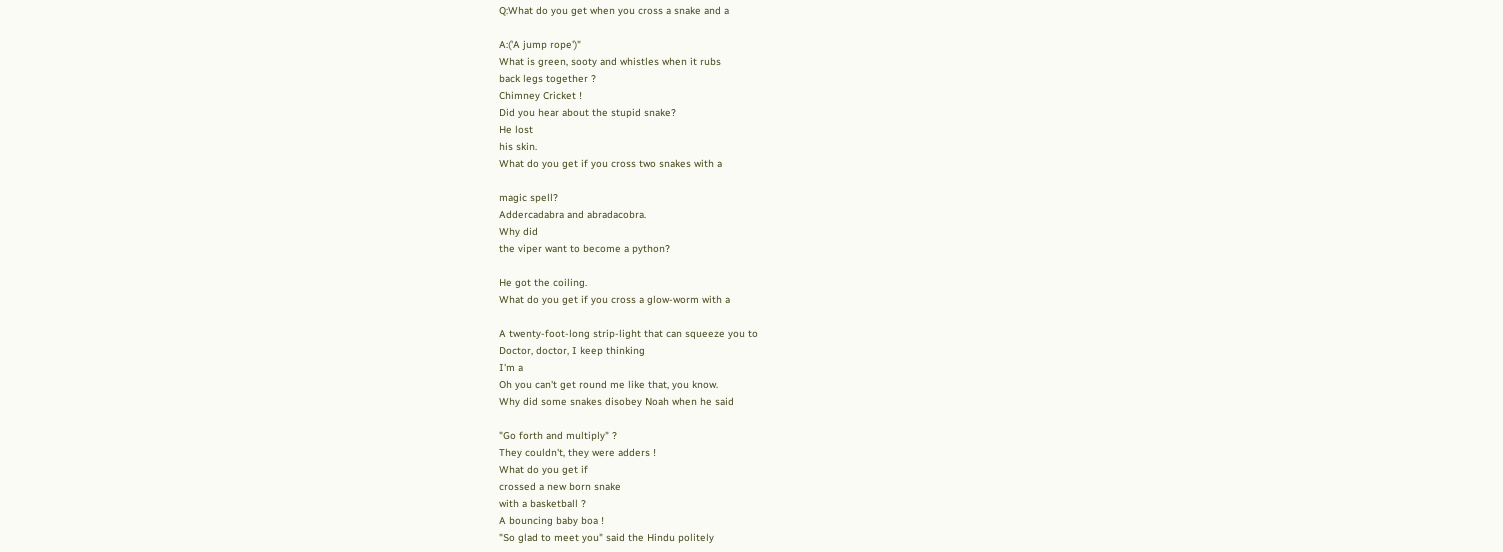Q:What do you get when you cross a snake and a

A:('A jump rope')"
What is green, sooty and whistles when it rubs
back legs together ?
Chimney Cricket !
Did you hear about the stupid snake?
He lost
his skin.
What do you get if you cross two snakes with a

magic spell?
Addercadabra and abradacobra.
Why did
the viper want to become a python?

He got the coiling.
What do you get if you cross a glow-worm with a

A twenty-foot-long strip-light that can squeeze you to
Doctor, doctor, I keep thinking
I'm a
Oh you can't get round me like that, you know.
Why did some snakes disobey Noah when he said

"Go forth and multiply" ?
They couldn't, they were adders !
What do you get if
crossed a new born snake
with a basketball ?
A bouncing baby boa !
"So glad to meet you" said the Hindu politely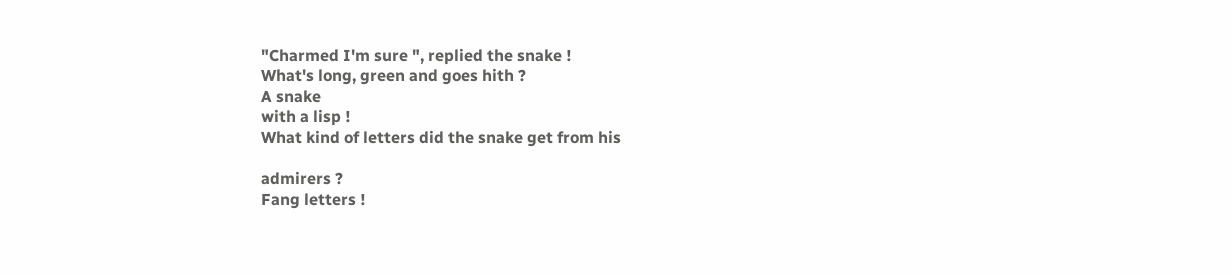"Charmed I'm sure ", replied the snake !
What's long, green and goes hith ?
A snake
with a lisp !
What kind of letters did the snake get from his

admirers ?
Fang letters !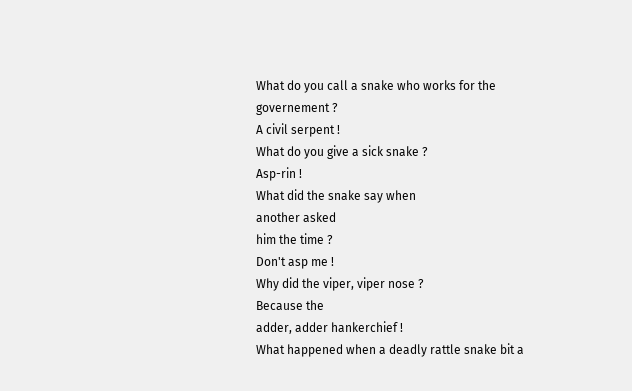What do you call a snake who works for the
governement ?
A civil serpent !
What do you give a sick snake ?
Asp-rin !
What did the snake say when
another asked
him the time ?
Don't asp me !
Why did the viper, viper nose ?
Because the
adder, adder hankerchief !
What happened when a deadly rattle snake bit a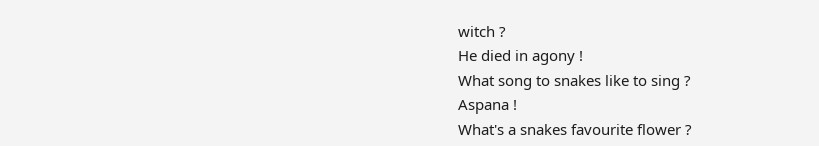witch ?
He died in agony !
What song to snakes like to sing ?
Aspana !
What's a snakes favourite flower ?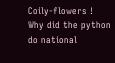Coily-flowers !
Why did the python do national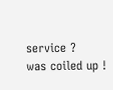service ?
was coiled up !